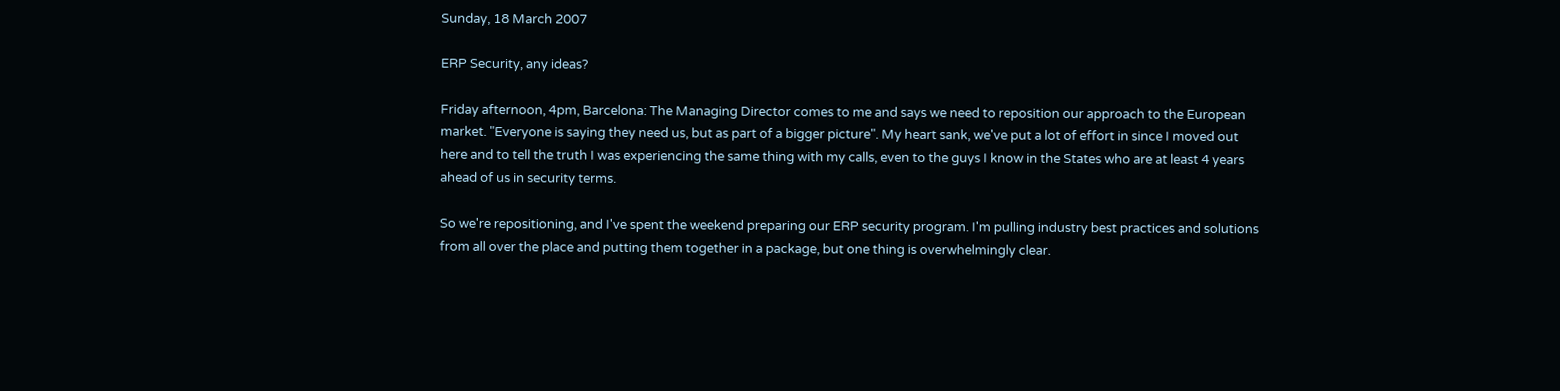Sunday, 18 March 2007

ERP Security, any ideas?

Friday afternoon, 4pm, Barcelona: The Managing Director comes to me and says we need to reposition our approach to the European market. "Everyone is saying they need us, but as part of a bigger picture". My heart sank, we've put a lot of effort in since I moved out here and to tell the truth I was experiencing the same thing with my calls, even to the guys I know in the States who are at least 4 years ahead of us in security terms.

So we're repositioning, and I've spent the weekend preparing our ERP security program. I'm pulling industry best practices and solutions from all over the place and putting them together in a package, but one thing is overwhelmingly clear.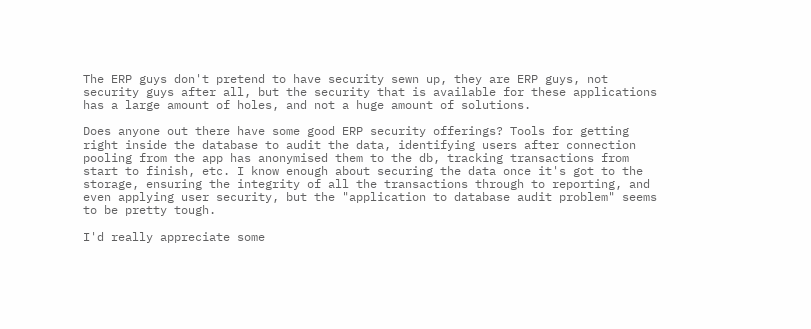The ERP guys don't pretend to have security sewn up, they are ERP guys, not security guys after all, but the security that is available for these applications has a large amount of holes, and not a huge amount of solutions.

Does anyone out there have some good ERP security offerings? Tools for getting right inside the database to audit the data, identifying users after connection pooling from the app has anonymised them to the db, tracking transactions from start to finish, etc. I know enough about securing the data once it's got to the storage, ensuring the integrity of all the transactions through to reporting, and even applying user security, but the "application to database audit problem" seems to be pretty tough.

I'd really appreciate some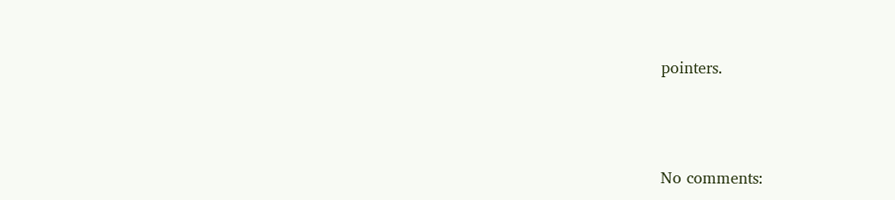pointers.



No comments: